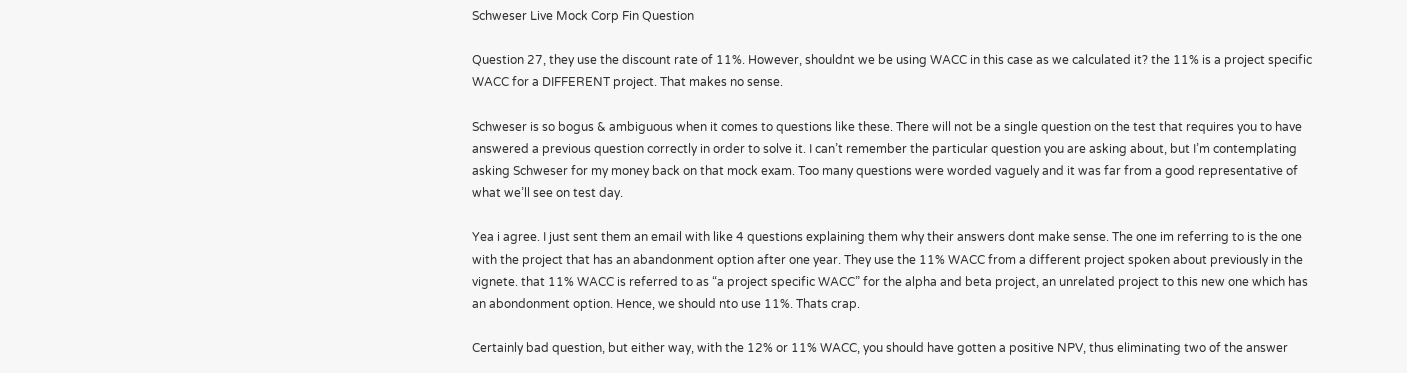Schweser Live Mock Corp Fin Question

Question 27, they use the discount rate of 11%. However, shouldnt we be using WACC in this case as we calculated it? the 11% is a project specific WACC for a DIFFERENT project. That makes no sense.

Schweser is so bogus & ambiguous when it comes to questions like these. There will not be a single question on the test that requires you to have answered a previous question correctly in order to solve it. I can’t remember the particular question you are asking about, but I’m contemplating asking Schweser for my money back on that mock exam. Too many questions were worded vaguely and it was far from a good representative of what we’ll see on test day.

Yea i agree. I just sent them an email with like 4 questions explaining them why their answers dont make sense. The one im referring to is the one with the project that has an abandonment option after one year. They use the 11% WACC from a different project spoken about previously in the vignete. that 11% WACC is referred to as “a project specific WACC” for the alpha and beta project, an unrelated project to this new one which has an abondonment option. Hence, we should nto use 11%. Thats crap.

Certainly bad question, but either way, with the 12% or 11% WACC, you should have gotten a positive NPV, thus eliminating two of the answer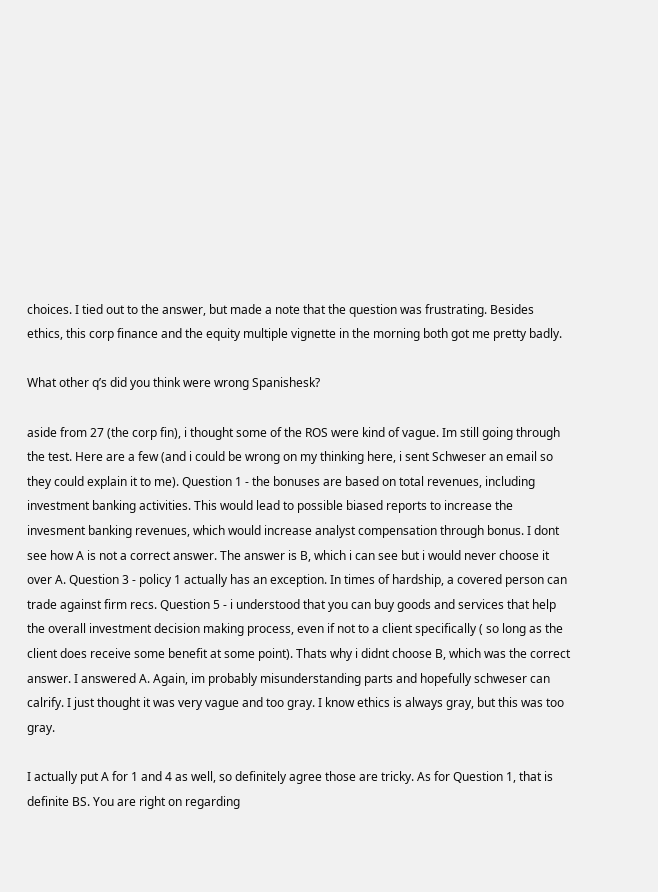choices. I tied out to the answer, but made a note that the question was frustrating. Besides ethics, this corp finance and the equity multiple vignette in the morning both got me pretty badly.

What other q’s did you think were wrong Spanishesk?

aside from 27 (the corp fin), i thought some of the ROS were kind of vague. Im still going through the test. Here are a few (and i could be wrong on my thinking here, i sent Schweser an email so they could explain it to me). Question 1 - the bonuses are based on total revenues, including investment banking activities. This would lead to possible biased reports to increase the invesment banking revenues, which would increase analyst compensation through bonus. I dont see how A is not a correct answer. The answer is B, which i can see but i would never choose it over A. Question 3 - policy 1 actually has an exception. In times of hardship, a covered person can trade against firm recs. Question 5 - i understood that you can buy goods and services that help the overall investment decision making process, even if not to a client specifically ( so long as the client does receive some benefit at some point). Thats why i didnt choose B, which was the correct answer. I answered A. Again, im probably misunderstanding parts and hopefully schweser can calrify. I just thought it was very vague and too gray. I know ethics is always gray, but this was too gray.

I actually put A for 1 and 4 as well, so definitely agree those are tricky. As for Question 1, that is definite BS. You are right on regarding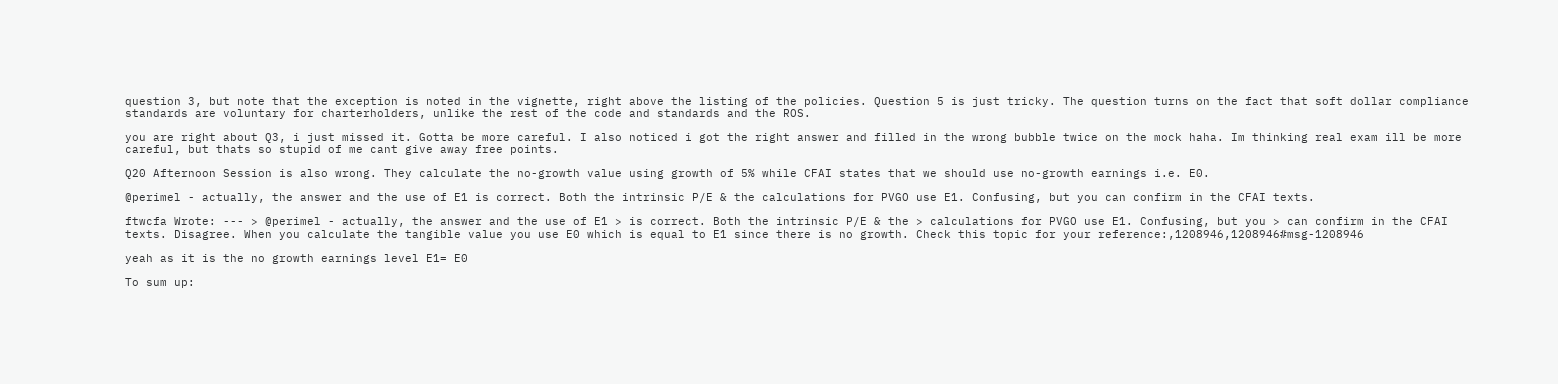question 3, but note that the exception is noted in the vignette, right above the listing of the policies. Question 5 is just tricky. The question turns on the fact that soft dollar compliance standards are voluntary for charterholders, unlike the rest of the code and standards and the ROS.

you are right about Q3, i just missed it. Gotta be more careful. I also noticed i got the right answer and filled in the wrong bubble twice on the mock haha. Im thinking real exam ill be more careful, but thats so stupid of me cant give away free points.

Q20 Afternoon Session is also wrong. They calculate the no-growth value using growth of 5% while CFAI states that we should use no-growth earnings i.e. E0.

@perimel - actually, the answer and the use of E1 is correct. Both the intrinsic P/E & the calculations for PVGO use E1. Confusing, but you can confirm in the CFAI texts.

ftwcfa Wrote: --- > @perimel - actually, the answer and the use of E1 > is correct. Both the intrinsic P/E & the > calculations for PVGO use E1. Confusing, but you > can confirm in the CFAI texts. Disagree. When you calculate the tangible value you use E0 which is equal to E1 since there is no growth. Check this topic for your reference:,1208946,1208946#msg-1208946

yeah as it is the no growth earnings level E1= E0

To sum up: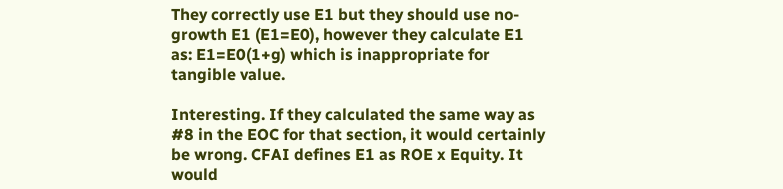They correctly use E1 but they should use no-growth E1 (E1=E0), however they calculate E1 as: E1=E0(1+g) which is inappropriate for tangible value.

Interesting. If they calculated the same way as #8 in the EOC for that section, it would certainly be wrong. CFAI defines E1 as ROE x Equity. It would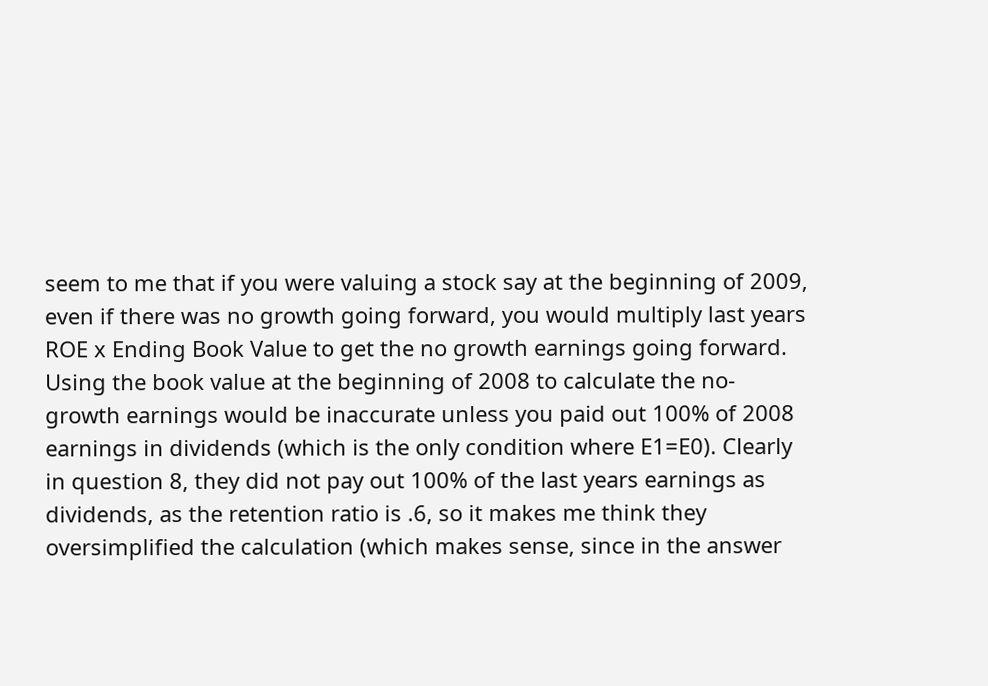seem to me that if you were valuing a stock say at the beginning of 2009, even if there was no growth going forward, you would multiply last years ROE x Ending Book Value to get the no growth earnings going forward. Using the book value at the beginning of 2008 to calculate the no-growth earnings would be inaccurate unless you paid out 100% of 2008 earnings in dividends (which is the only condition where E1=E0). Clearly in question 8, they did not pay out 100% of the last years earnings as dividends, as the retention ratio is .6, so it makes me think they oversimplified the calculation (which makes sense, since in the answer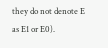they do not denote E as E1 or E0).